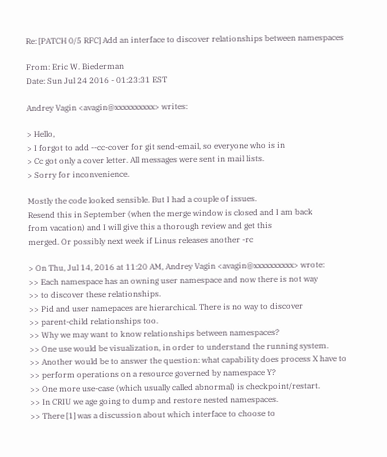Re: [PATCH 0/5 RFC] Add an interface to discover relationships between namespaces

From: Eric W. Biederman
Date: Sun Jul 24 2016 - 01:23:31 EST

Andrey Vagin <avagin@xxxxxxxxxx> writes:

> Hello,
> I forgot to add --cc-cover for git send-email, so everyone who is in
> Cc got only a cover letter. All messages were sent in mail lists.
> Sorry for inconvenience.

Mostly the code looked sensible. But I had a couple of issues.
Resend this in September (when the merge window is closed and I am back
from vacation) and I will give this a thorough review and get this
merged. Or possibly next week if Linus releases another -rc

> On Thu, Jul 14, 2016 at 11:20 AM, Andrey Vagin <avagin@xxxxxxxxxx> wrote:
>> Each namespace has an owning user namespace and now there is not way
>> to discover these relationships.
>> Pid and user namepaces are hierarchical. There is no way to discover
>> parent-child relationships too.
>> Why we may want to know relationships between namespaces?
>> One use would be visualization, in order to understand the running system.
>> Another would be to answer the question: what capability does process X have to
>> perform operations on a resource governed by namespace Y?
>> One more use-case (which usually called abnormal) is checkpoint/restart.
>> In CRIU we age going to dump and restore nested namespaces.
>> There [1] was a discussion about which interface to choose to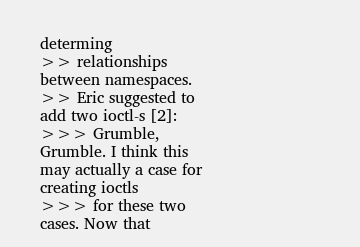determing
>> relationships between namespaces.
>> Eric suggested to add two ioctl-s [2]:
>>> Grumble, Grumble. I think this may actually a case for creating ioctls
>>> for these two cases. Now that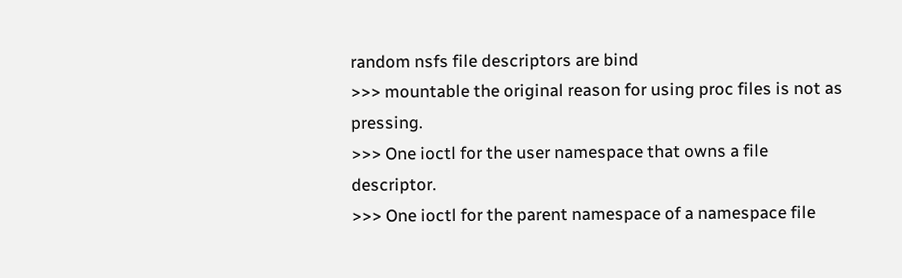random nsfs file descriptors are bind
>>> mountable the original reason for using proc files is not as pressing.
>>> One ioctl for the user namespace that owns a file descriptor.
>>> One ioctl for the parent namespace of a namespace file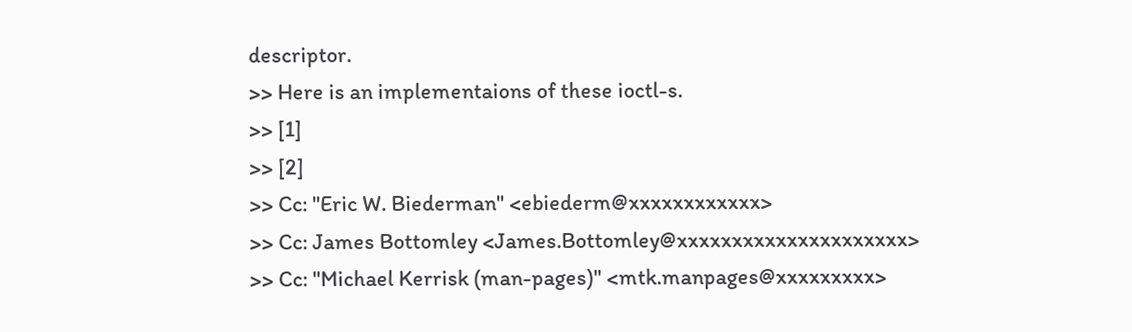descriptor.
>> Here is an implementaions of these ioctl-s.
>> [1]
>> [2]
>> Cc: "Eric W. Biederman" <ebiederm@xxxxxxxxxxxx>
>> Cc: James Bottomley <James.Bottomley@xxxxxxxxxxxxxxxxxxxxx>
>> Cc: "Michael Kerrisk (man-pages)" <mtk.manpages@xxxxxxxxx>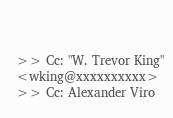>> Cc: "W. Trevor King" <wking@xxxxxxxxxx>
>> Cc: Alexander Viro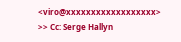<viro@xxxxxxxxxxxxxxxxxx>
>> Cc: Serge Hallyn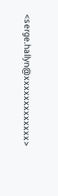<serge.hallyn@xxxxxxxxxxxxx>